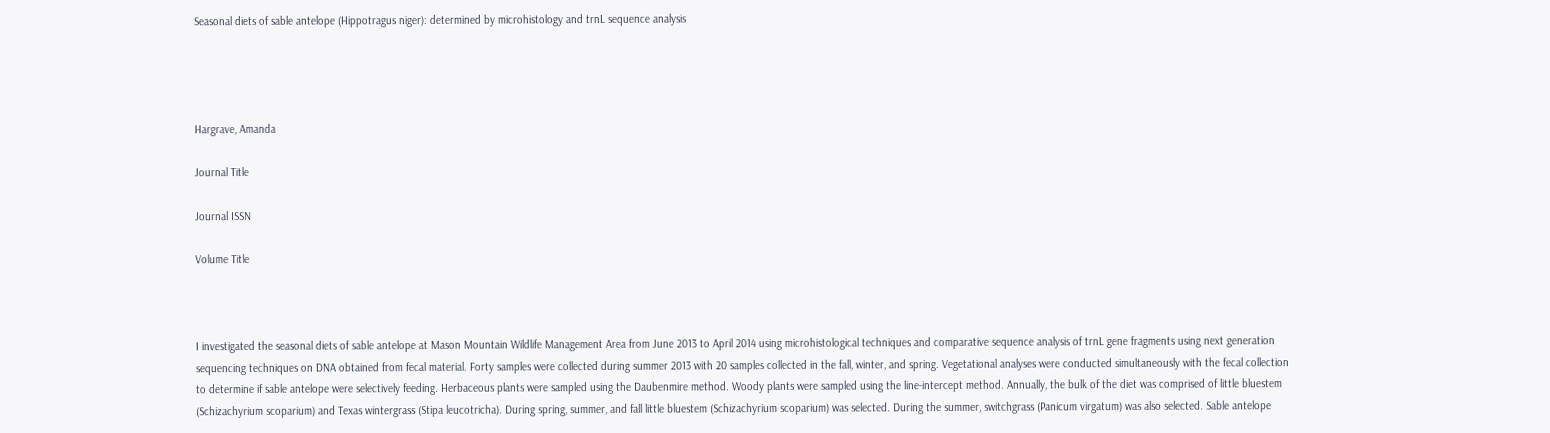Seasonal diets of sable antelope (Hippotragus niger): determined by microhistology and trnL sequence analysis




Hargrave, Amanda

Journal Title

Journal ISSN

Volume Title



I investigated the seasonal diets of sable antelope at Mason Mountain Wildlife Management Area from June 2013 to April 2014 using microhistological techniques and comparative sequence analysis of trnL gene fragments using next generation sequencing techniques on DNA obtained from fecal material. Forty samples were collected during summer 2013 with 20 samples collected in the fall, winter, and spring. Vegetational analyses were conducted simultaneously with the fecal collection to determine if sable antelope were selectively feeding. Herbaceous plants were sampled using the Daubenmire method. Woody plants were sampled using the line-intercept method. Annually, the bulk of the diet was comprised of little bluestem (Schizachyrium scoparium) and Texas wintergrass (Stipa leucotricha). During spring, summer, and fall little bluestem (Schizachyrium scoparium) was selected. During the summer, switchgrass (Panicum virgatum) was also selected. Sable antelope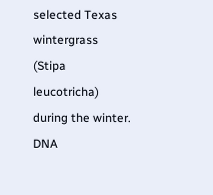selected Texas wintergrass (Stipa leucotricha) during the winter. DNA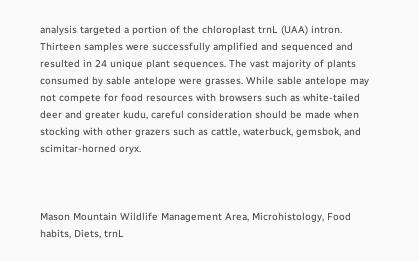analysis targeted a portion of the chloroplast trnL (UAA) intron. Thirteen samples were successfully amplified and sequenced and resulted in 24 unique plant sequences. The vast majority of plants consumed by sable antelope were grasses. While sable antelope may not compete for food resources with browsers such as white-tailed deer and greater kudu, careful consideration should be made when stocking with other grazers such as cattle, waterbuck, gemsbok, and scimitar-horned oryx.



Mason Mountain Wildlife Management Area, Microhistology, Food habits, Diets, trnL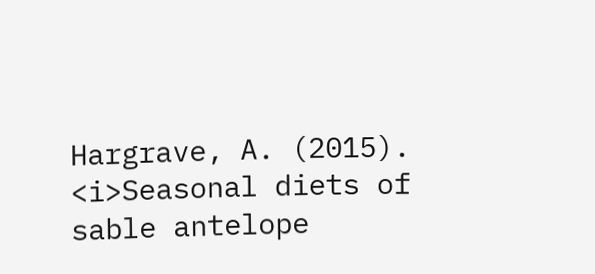Hargrave, A. (2015). <i>Seasonal diets of sable antelope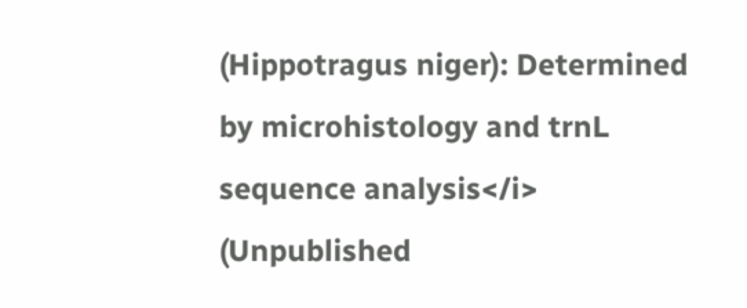(Hippotragus niger): Determined by microhistology and trnL sequence analysis</i> (Unpublished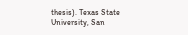thesis). Texas State University, San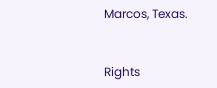Marcos, Texas.


Rights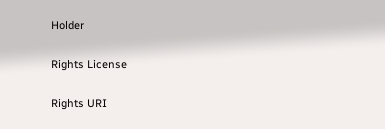Holder

Rights License

Rights URI